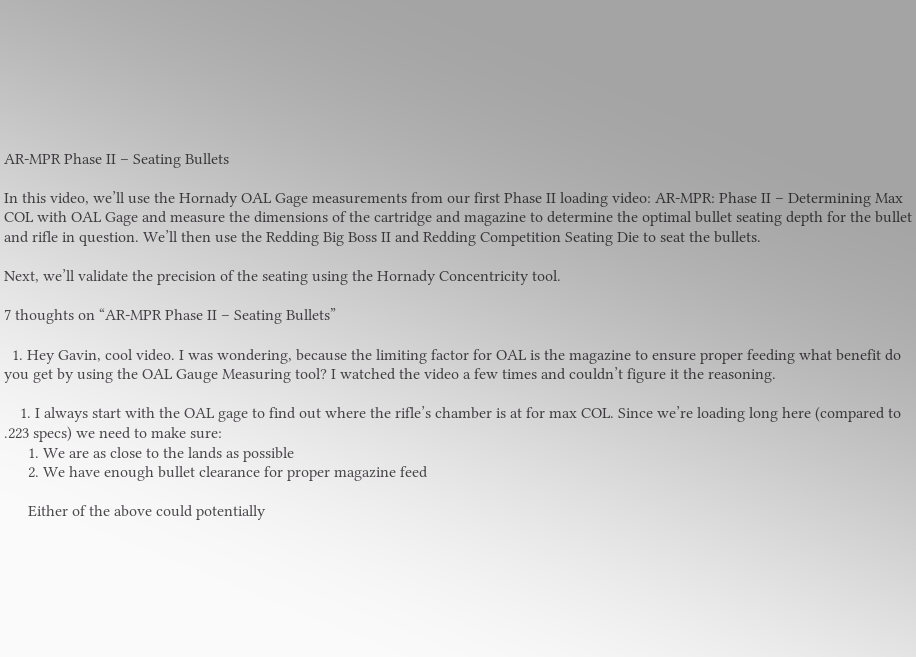AR-MPR Phase II – Seating Bullets

In this video, we’ll use the Hornady OAL Gage measurements from our first Phase II loading video: AR-MPR: Phase II – Determining Max COL with OAL Gage and measure the dimensions of the cartridge and magazine to determine the optimal bullet seating depth for the bullet and rifle in question. We’ll then use the Redding Big Boss II and Redding Competition Seating Die to seat the bullets.

Next, we’ll validate the precision of the seating using the Hornady Concentricity tool.

7 thoughts on “AR-MPR Phase II – Seating Bullets”

  1. Hey Gavin, cool video. I was wondering, because the limiting factor for OAL is the magazine to ensure proper feeding what benefit do you get by using the OAL Gauge Measuring tool? I watched the video a few times and couldn’t figure it the reasoning.

    1. I always start with the OAL gage to find out where the rifle’s chamber is at for max COL. Since we’re loading long here (compared to .223 specs) we need to make sure:
      1. We are as close to the lands as possible
      2. We have enough bullet clearance for proper magazine feed

      Either of the above could potentially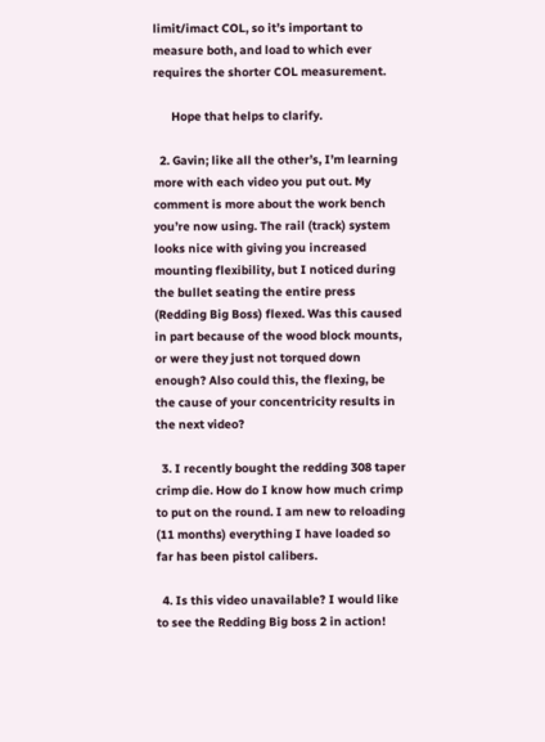limit/imact COL, so it’s important to measure both, and load to which ever requires the shorter COL measurement.

      Hope that helps to clarify.

  2. Gavin; like all the other’s, I’m learning more with each video you put out. My comment is more about the work bench you’re now using. The rail (track) system looks nice with giving you increased mounting flexibility, but I noticed during the bullet seating the entire press (Redding Big Boss) flexed. Was this caused in part because of the wood block mounts, or were they just not torqued down enough? Also could this, the flexing, be the cause of your concentricity results in the next video?

  3. I recently bought the redding 308 taper crimp die. How do I know how much crimp to put on the round. I am new to reloading (11 months) everything I have loaded so far has been pistol calibers.

  4. Is this video unavailable? I would like to see the Redding Big boss 2 in action!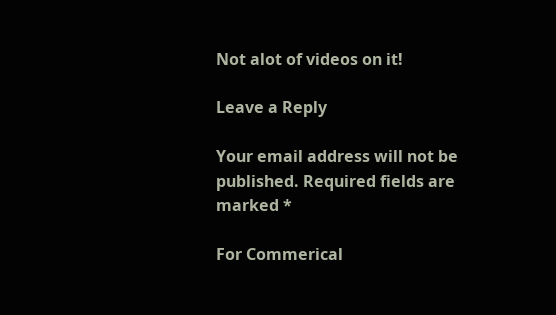Not alot of videos on it!

Leave a Reply

Your email address will not be published. Required fields are marked *

For Commerical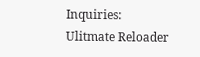Inquiries:
Ulitmate Reloader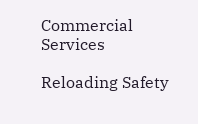Commercial Services

Reloading Safety